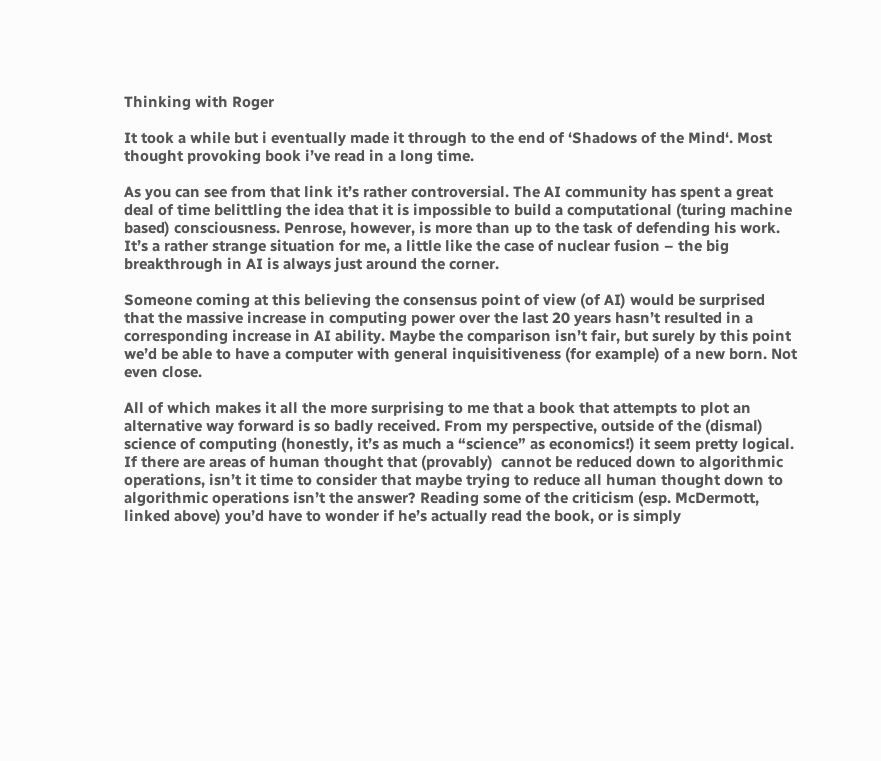Thinking with Roger

It took a while but i eventually made it through to the end of ‘Shadows of the Mind‘. Most thought provoking book i’ve read in a long time.

As you can see from that link it’s rather controversial. The AI community has spent a great deal of time belittling the idea that it is impossible to build a computational (turing machine based) consciousness. Penrose, however, is more than up to the task of defending his work. It’s a rather strange situation for me, a little like the case of nuclear fusion – the big breakthrough in AI is always just around the corner.

Someone coming at this believing the consensus point of view (of AI) would be surprised that the massive increase in computing power over the last 20 years hasn’t resulted in a corresponding increase in AI ability. Maybe the comparison isn’t fair, but surely by this point we’d be able to have a computer with general inquisitiveness (for example) of a new born. Not even close.

All of which makes it all the more surprising to me that a book that attempts to plot an alternative way forward is so badly received. From my perspective, outside of the (dismal) science of computing (honestly, it’s as much a “science” as economics!) it seem pretty logical. If there are areas of human thought that (provably)  cannot be reduced down to algorithmic operations, isn’t it time to consider that maybe trying to reduce all human thought down to algorithmic operations isn’t the answer? Reading some of the criticism (esp. McDermott, linked above) you’d have to wonder if he’s actually read the book, or is simply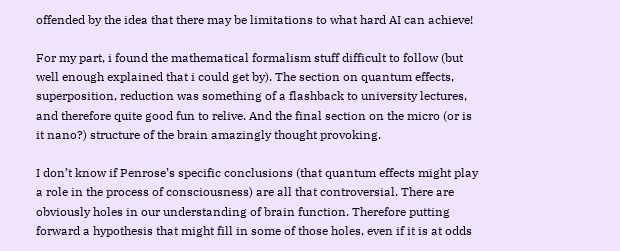offended by the idea that there may be limitations to what hard AI can achieve!

For my part, i found the mathematical formalism stuff difficult to follow (but well enough explained that i could get by). The section on quantum effects, superposition, reduction was something of a flashback to university lectures, and therefore quite good fun to relive. And the final section on the micro (or is it nano?) structure of the brain amazingly thought provoking.

I don’t know if Penrose’s specific conclusions (that quantum effects might play a role in the process of consciousness) are all that controversial. There are obviously holes in our understanding of brain function. Therefore putting forward a hypothesis that might fill in some of those holes, even if it is at odds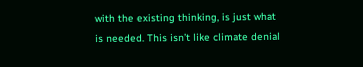with the existing thinking, is just what is needed. This isn’t like climate denial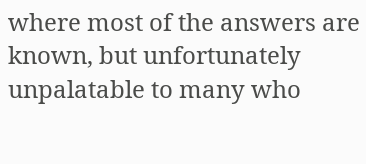where most of the answers are known, but unfortunately unpalatable to many who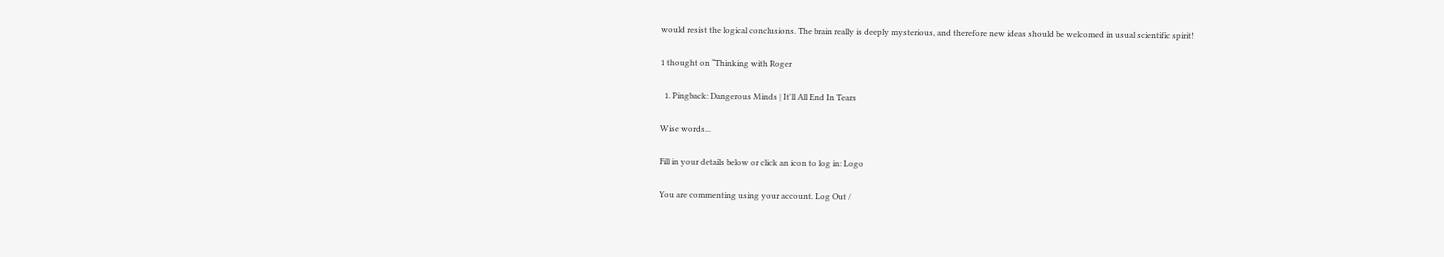would resist the logical conclusions. The brain really is deeply mysterious, and therefore new ideas should be welcomed in usual scientific spirit!

1 thought on “Thinking with Roger

  1. Pingback: Dangerous Minds | It'll All End In Tears

Wise words...

Fill in your details below or click an icon to log in: Logo

You are commenting using your account. Log Out /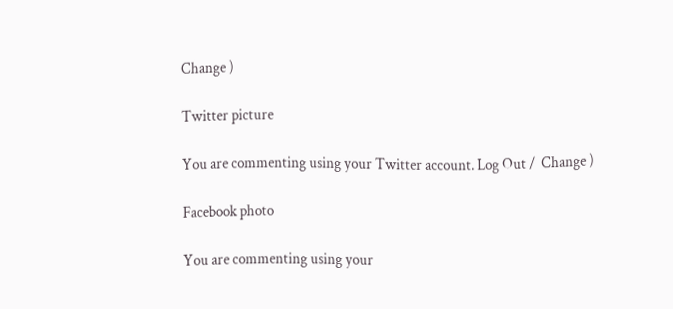Change )

Twitter picture

You are commenting using your Twitter account. Log Out /  Change )

Facebook photo

You are commenting using your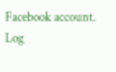Facebook account. Log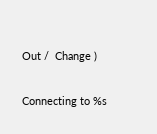Out /  Change )

Connecting to %s